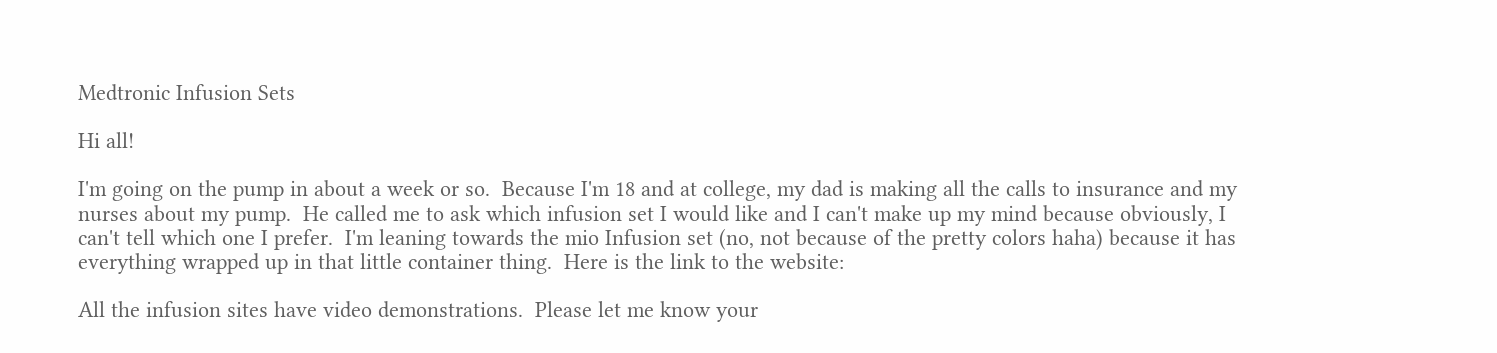Medtronic Infusion Sets

Hi all!

I'm going on the pump in about a week or so.  Because I'm 18 and at college, my dad is making all the calls to insurance and my nurses about my pump.  He called me to ask which infusion set I would like and I can't make up my mind because obviously, I can't tell which one I prefer.  I'm leaning towards the mio Infusion set (no, not because of the pretty colors haha) because it has everything wrapped up in that little container thing.  Here is the link to the website:

All the infusion sites have video demonstrations.  Please let me know your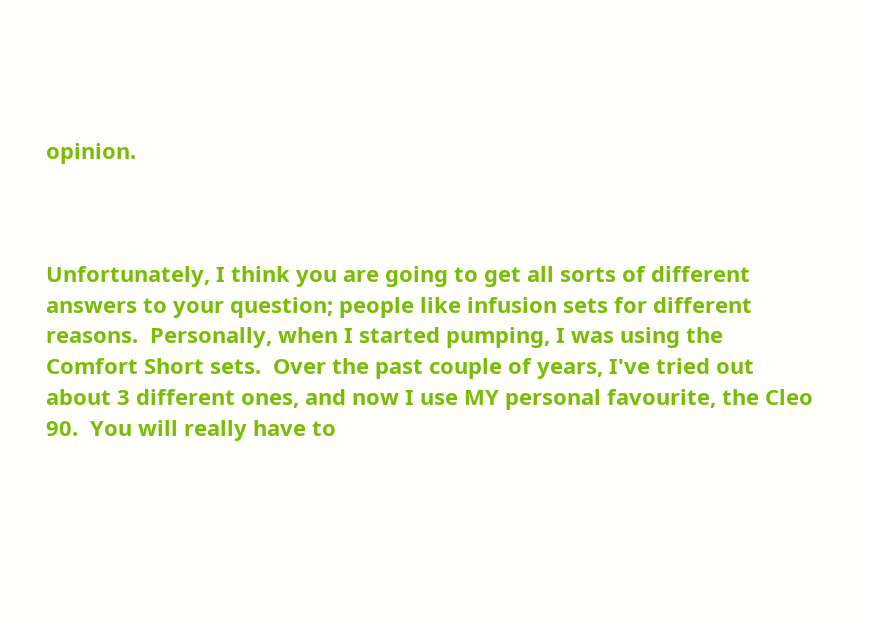opinion.



Unfortunately, I think you are going to get all sorts of different answers to your question; people like infusion sets for different reasons.  Personally, when I started pumping, I was using the Comfort Short sets.  Over the past couple of years, I've tried out about 3 different ones, and now I use MY personal favourite, the Cleo 90.  You will really have to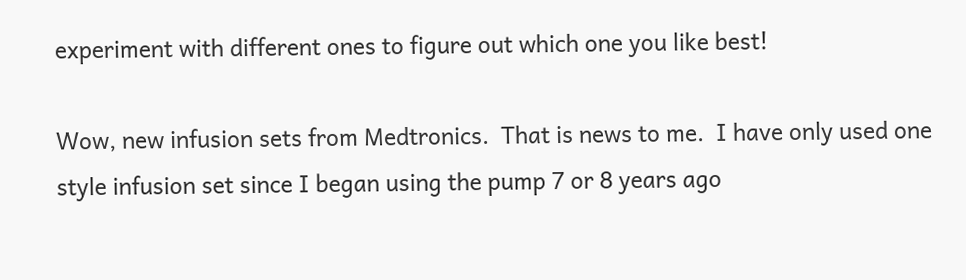experiment with different ones to figure out which one you like best!

Wow, new infusion sets from Medtronics.  That is news to me.  I have only used one style infusion set since I began using the pump 7 or 8 years ago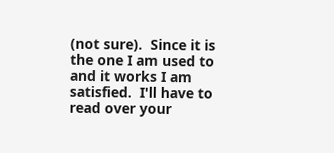(not sure).  Since it is the one I am used to and it works I am satisfied.  I'll have to read over your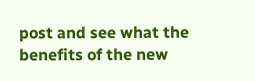post and see what the benefits of the new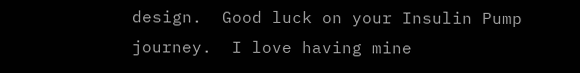design.  Good luck on your Insulin Pump journey.  I love having mine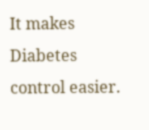It makes Diabetes control easier.